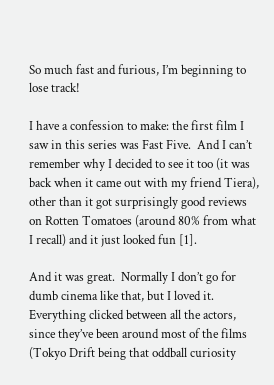So much fast and furious, I’m beginning to lose track!

I have a confession to make: the first film I saw in this series was Fast Five.  And I can’t remember why I decided to see it too (it was back when it came out with my friend Tiera), other than it got surprisingly good reviews on Rotten Tomatoes (around 80% from what I recall) and it just looked fun [1].

And it was great.  Normally I don’t go for dumb cinema like that, but I loved it.  Everything clicked between all the actors, since they’ve been around most of the films (Tokyo Drift being that oddball curiosity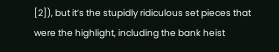[2]), but it’s the stupidly ridiculous set pieces that were the highlight, including the bank heist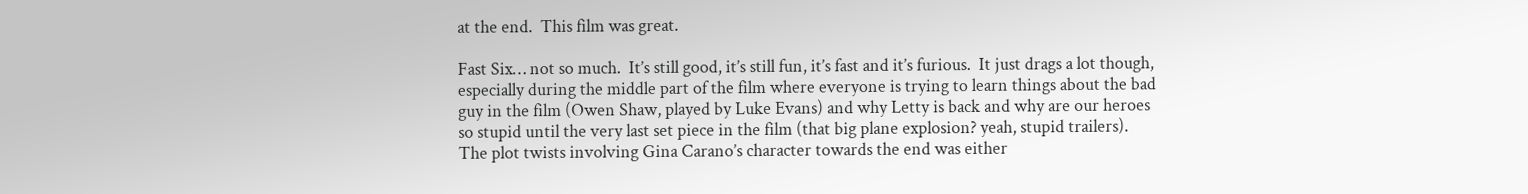at the end.  This film was great.

Fast Six… not so much.  It’s still good, it’s still fun, it’s fast and it’s furious.  It just drags a lot though, especially during the middle part of the film where everyone is trying to learn things about the bad guy in the film (Owen Shaw, played by Luke Evans) and why Letty is back and why are our heroes so stupid until the very last set piece in the film (that big plane explosion? yeah, stupid trailers).  The plot twists involving Gina Carano’s character towards the end was either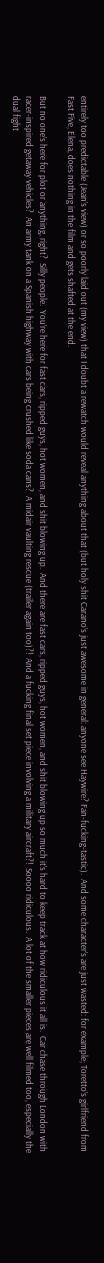entirely too predictable (Jean’s view) or so poorly laid out (my view) that I doubt a rewatch would reveal anything about that (but holy shit Carano’s just awesome in general: anyone see Haywire? Fan-fucking-tastic).  And some character’s are just wasted: for example; Toretto’s girlfriend from Fast Five, Elena, does nothing in the film and gets shafted at the end.

But no one’s here for plot or anything, right?  Silly people.  You’re here for fast cars, ripped guys, hot women, and shit blowing up.  And there are fast cars, ripped guys, hot women, and shit blowing up so much it’s hard to keep track at how ridiculous it all is.  Car chase through London with racer-inspired getaway vehicles?  An army tank on a Spanish highway with cars being crushed like soda cans?  A midair vaulting rescue (trailer again too)?!  And a fucking final set piece involving a military aircraft?!  Soooo ridiculous.  A lot of the smaller pieces are well filmed too, especially the dual fight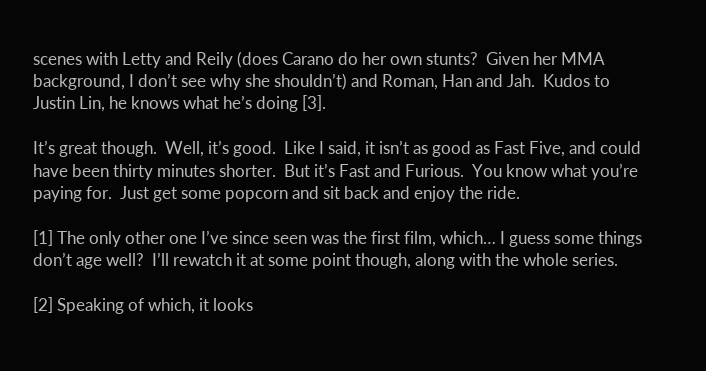scenes with Letty and Reily (does Carano do her own stunts?  Given her MMA background, I don’t see why she shouldn’t) and Roman, Han and Jah.  Kudos to Justin Lin, he knows what he’s doing [3].

It’s great though.  Well, it’s good.  Like I said, it isn’t as good as Fast Five, and could have been thirty minutes shorter.  But it’s Fast and Furious.  You know what you’re paying for.  Just get some popcorn and sit back and enjoy the ride.

[1] The only other one I’ve since seen was the first film, which… I guess some things don’t age well?  I’ll rewatch it at some point though, along with the whole series.

[2] Speaking of which, it looks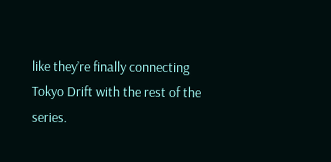like they’re finally connecting Tokyo Drift with the rest of the series.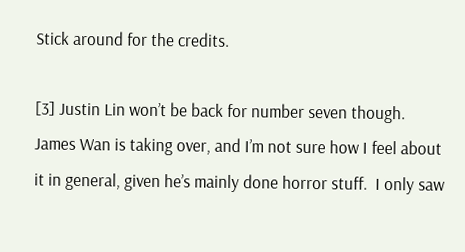Stick around for the credits.

[3] Justin Lin won’t be back for number seven though.  James Wan is taking over, and I’m not sure how I feel about it in general, given he’s mainly done horror stuff.  I only saw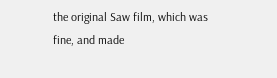the original Saw film, which was fine, and made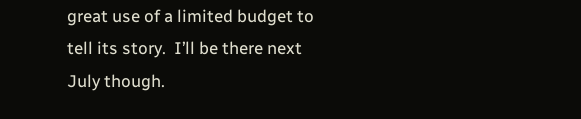great use of a limited budget to tell its story.  I’ll be there next July though.